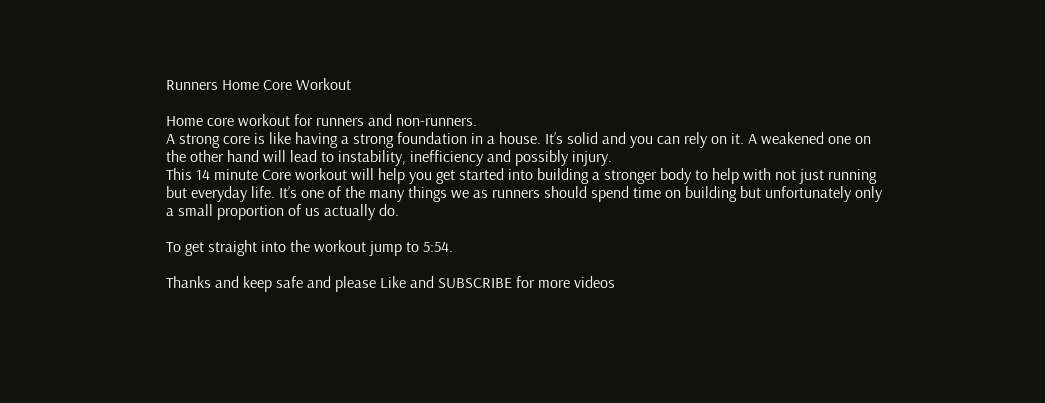Runners Home Core Workout

Home core workout for runners and non-runners.
A strong core is like having a strong foundation in a house. It’s solid and you can rely on it. A weakened one on the other hand will lead to instability, inefficiency and possibly injury.
This 14 minute Core workout will help you get started into building a stronger body to help with not just running but everyday life. It’s one of the many things we as runners should spend time on building but unfortunately only a small proportion of us actually do.

To get straight into the workout jump to 5:54.

Thanks and keep safe and please Like and SUBSCRIBE for more videos